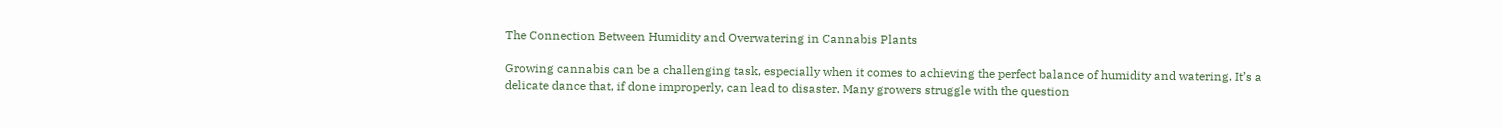The Connection Between Humidity and Overwatering in Cannabis Plants

Growing cannabis can be a challenging task, especially when it comes to achieving the perfect balance of humidity and watering. It’s a delicate dance that, if done improperly, can lead to disaster. Many growers struggle with the question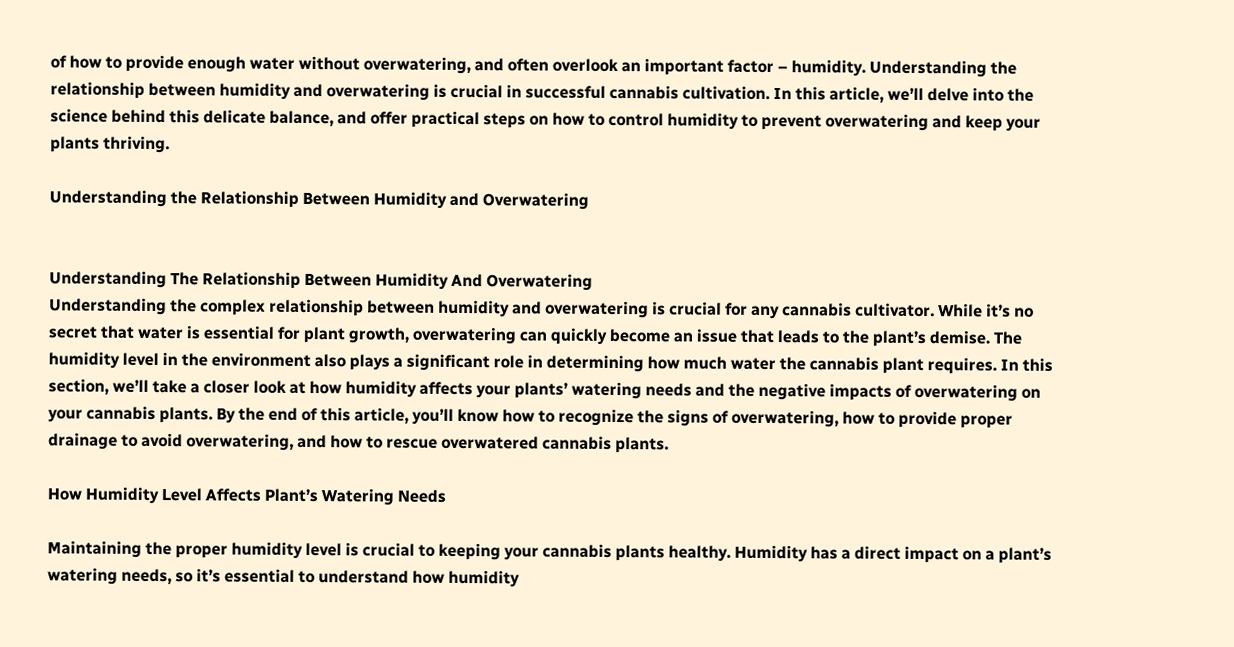of how to provide enough water without overwatering, and often overlook an important factor – humidity. Understanding the relationship between humidity and overwatering is crucial in successful cannabis cultivation. In this article, we’ll delve into the science behind this delicate balance, and offer practical steps on how to control humidity to prevent overwatering and keep your plants thriving.

Understanding the Relationship Between Humidity and Overwatering


Understanding The Relationship Between Humidity And Overwatering
Understanding the complex relationship between humidity and overwatering is crucial for any cannabis cultivator. While it’s no secret that water is essential for plant growth, overwatering can quickly become an issue that leads to the plant’s demise. The humidity level in the environment also plays a significant role in determining how much water the cannabis plant requires. In this section, we’ll take a closer look at how humidity affects your plants’ watering needs and the negative impacts of overwatering on your cannabis plants. By the end of this article, you’ll know how to recognize the signs of overwatering, how to provide proper drainage to avoid overwatering, and how to rescue overwatered cannabis plants.

How Humidity Level Affects Plant’s Watering Needs

Maintaining the proper humidity level is crucial to keeping your cannabis plants healthy. Humidity has a direct impact on a plant’s watering needs, so it’s essential to understand how humidity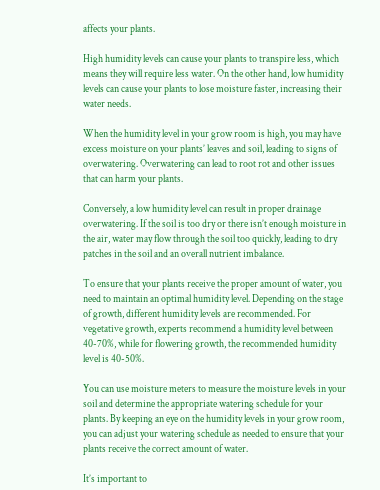affects your plants.

High humidity levels can cause your plants to transpire less, which means they will require less water. On the other hand, low humidity levels can cause your plants to lose moisture faster, increasing their water needs.

When the humidity level in your grow room is high, you may have excess moisture on your plants’ leaves and soil, leading to signs of overwatering. Overwatering can lead to root rot and other issues that can harm your plants.

Conversely, a low humidity level can result in proper drainage overwatering. If the soil is too dry or there isn’t enough moisture in the air, water may flow through the soil too quickly, leading to dry patches in the soil and an overall nutrient imbalance.

To ensure that your plants receive the proper amount of water, you need to maintain an optimal humidity level. Depending on the stage of growth, different humidity levels are recommended. For vegetative growth, experts recommend a humidity level between 40-70%, while for flowering growth, the recommended humidity level is 40-50%.

You can use moisture meters to measure the moisture levels in your soil and determine the appropriate watering schedule for your plants. By keeping an eye on the humidity levels in your grow room, you can adjust your watering schedule as needed to ensure that your plants receive the correct amount of water.

It’s important to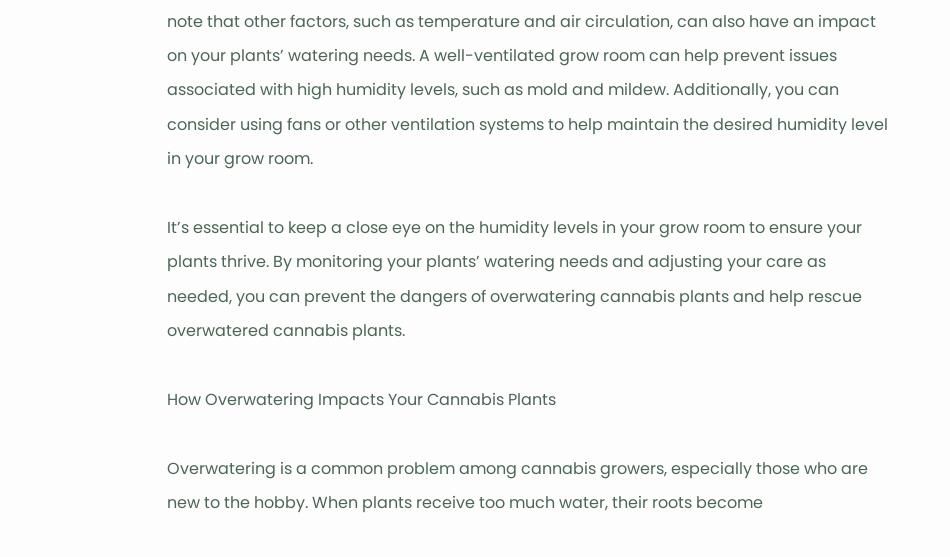note that other factors, such as temperature and air circulation, can also have an impact on your plants’ watering needs. A well-ventilated grow room can help prevent issues associated with high humidity levels, such as mold and mildew. Additionally, you can consider using fans or other ventilation systems to help maintain the desired humidity level in your grow room.

It’s essential to keep a close eye on the humidity levels in your grow room to ensure your plants thrive. By monitoring your plants’ watering needs and adjusting your care as needed, you can prevent the dangers of overwatering cannabis plants and help rescue overwatered cannabis plants.

How Overwatering Impacts Your Cannabis Plants

Overwatering is a common problem among cannabis growers, especially those who are new to the hobby. When plants receive too much water, their roots become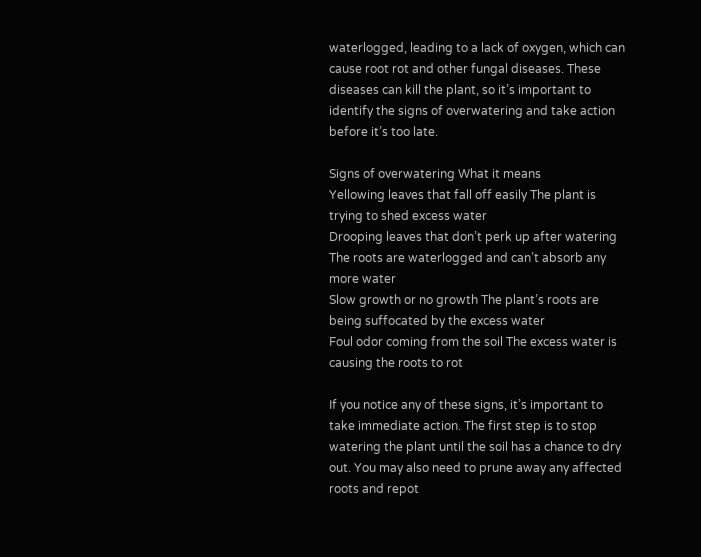waterlogged, leading to a lack of oxygen, which can cause root rot and other fungal diseases. These diseases can kill the plant, so it’s important to identify the signs of overwatering and take action before it’s too late.

Signs of overwatering What it means
Yellowing leaves that fall off easily The plant is trying to shed excess water
Drooping leaves that don’t perk up after watering The roots are waterlogged and can’t absorb any more water
Slow growth or no growth The plant’s roots are being suffocated by the excess water
Foul odor coming from the soil The excess water is causing the roots to rot

If you notice any of these signs, it’s important to take immediate action. The first step is to stop watering the plant until the soil has a chance to dry out. You may also need to prune away any affected roots and repot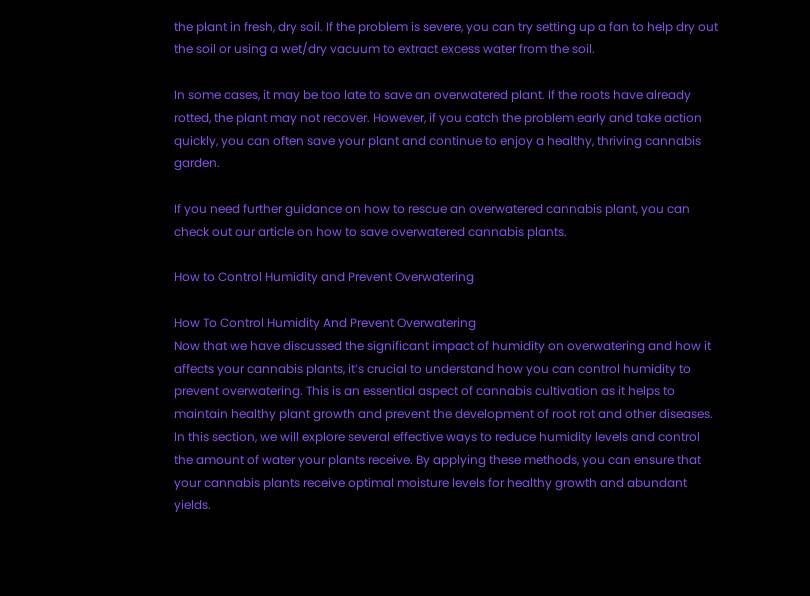the plant in fresh, dry soil. If the problem is severe, you can try setting up a fan to help dry out the soil or using a wet/dry vacuum to extract excess water from the soil.

In some cases, it may be too late to save an overwatered plant. If the roots have already rotted, the plant may not recover. However, if you catch the problem early and take action quickly, you can often save your plant and continue to enjoy a healthy, thriving cannabis garden.

If you need further guidance on how to rescue an overwatered cannabis plant, you can check out our article on how to save overwatered cannabis plants.

How to Control Humidity and Prevent Overwatering

How To Control Humidity And Prevent Overwatering
Now that we have discussed the significant impact of humidity on overwatering and how it affects your cannabis plants, it’s crucial to understand how you can control humidity to prevent overwatering. This is an essential aspect of cannabis cultivation as it helps to maintain healthy plant growth and prevent the development of root rot and other diseases. In this section, we will explore several effective ways to reduce humidity levels and control the amount of water your plants receive. By applying these methods, you can ensure that your cannabis plants receive optimal moisture levels for healthy growth and abundant yields.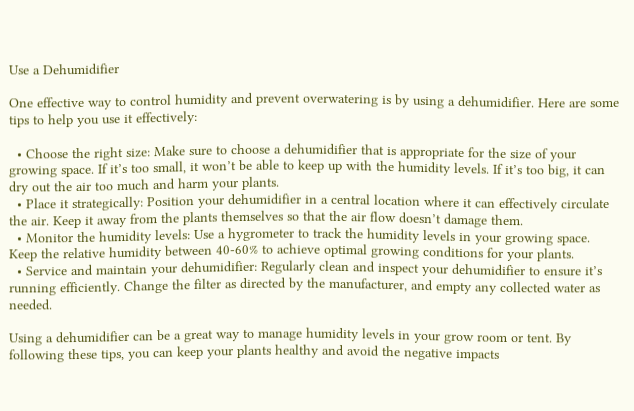Use a Dehumidifier

One effective way to control humidity and prevent overwatering is by using a dehumidifier. Here are some tips to help you use it effectively:

  • Choose the right size: Make sure to choose a dehumidifier that is appropriate for the size of your growing space. If it’s too small, it won’t be able to keep up with the humidity levels. If it’s too big, it can dry out the air too much and harm your plants.
  • Place it strategically: Position your dehumidifier in a central location where it can effectively circulate the air. Keep it away from the plants themselves so that the air flow doesn’t damage them.
  • Monitor the humidity levels: Use a hygrometer to track the humidity levels in your growing space. Keep the relative humidity between 40-60% to achieve optimal growing conditions for your plants.
  • Service and maintain your dehumidifier: Regularly clean and inspect your dehumidifier to ensure it’s running efficiently. Change the filter as directed by the manufacturer, and empty any collected water as needed.

Using a dehumidifier can be a great way to manage humidity levels in your grow room or tent. By following these tips, you can keep your plants healthy and avoid the negative impacts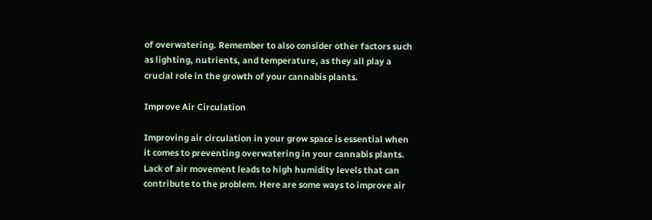of overwatering. Remember to also consider other factors such as lighting, nutrients, and temperature, as they all play a crucial role in the growth of your cannabis plants.

Improve Air Circulation

Improving air circulation in your grow space is essential when it comes to preventing overwatering in your cannabis plants. Lack of air movement leads to high humidity levels that can contribute to the problem. Here are some ways to improve air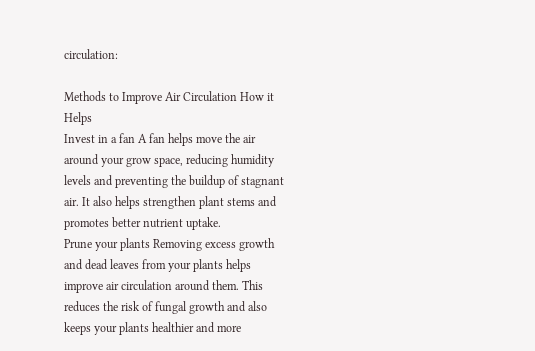circulation:

Methods to Improve Air Circulation How it Helps
Invest in a fan A fan helps move the air around your grow space, reducing humidity levels and preventing the buildup of stagnant air. It also helps strengthen plant stems and promotes better nutrient uptake.
Prune your plants Removing excess growth and dead leaves from your plants helps improve air circulation around them. This reduces the risk of fungal growth and also keeps your plants healthier and more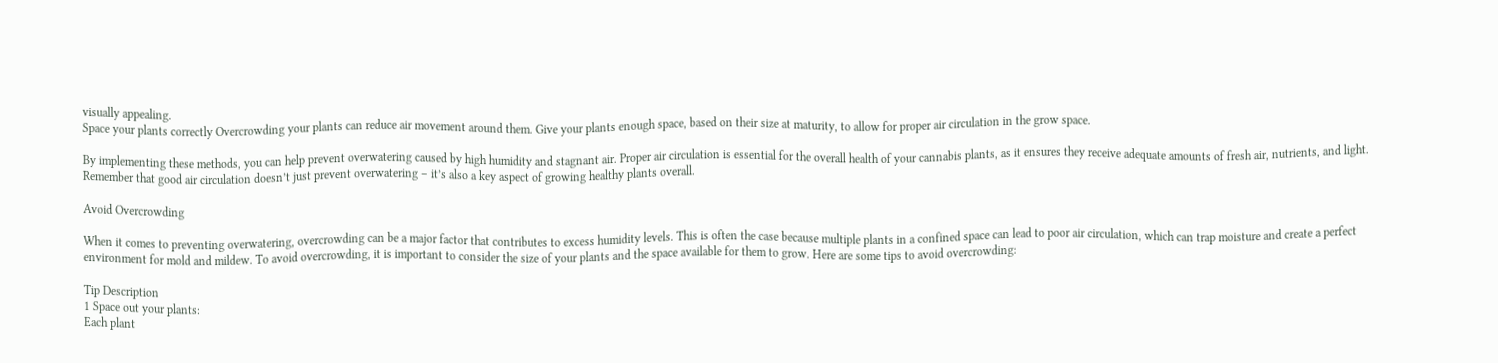visually appealing.
Space your plants correctly Overcrowding your plants can reduce air movement around them. Give your plants enough space, based on their size at maturity, to allow for proper air circulation in the grow space.

By implementing these methods, you can help prevent overwatering caused by high humidity and stagnant air. Proper air circulation is essential for the overall health of your cannabis plants, as it ensures they receive adequate amounts of fresh air, nutrients, and light. Remember that good air circulation doesn’t just prevent overwatering – it’s also a key aspect of growing healthy plants overall.

Avoid Overcrowding

When it comes to preventing overwatering, overcrowding can be a major factor that contributes to excess humidity levels. This is often the case because multiple plants in a confined space can lead to poor air circulation, which can trap moisture and create a perfect environment for mold and mildew. To avoid overcrowding, it is important to consider the size of your plants and the space available for them to grow. Here are some tips to avoid overcrowding:

Tip Description
1 Space out your plants:
Each plant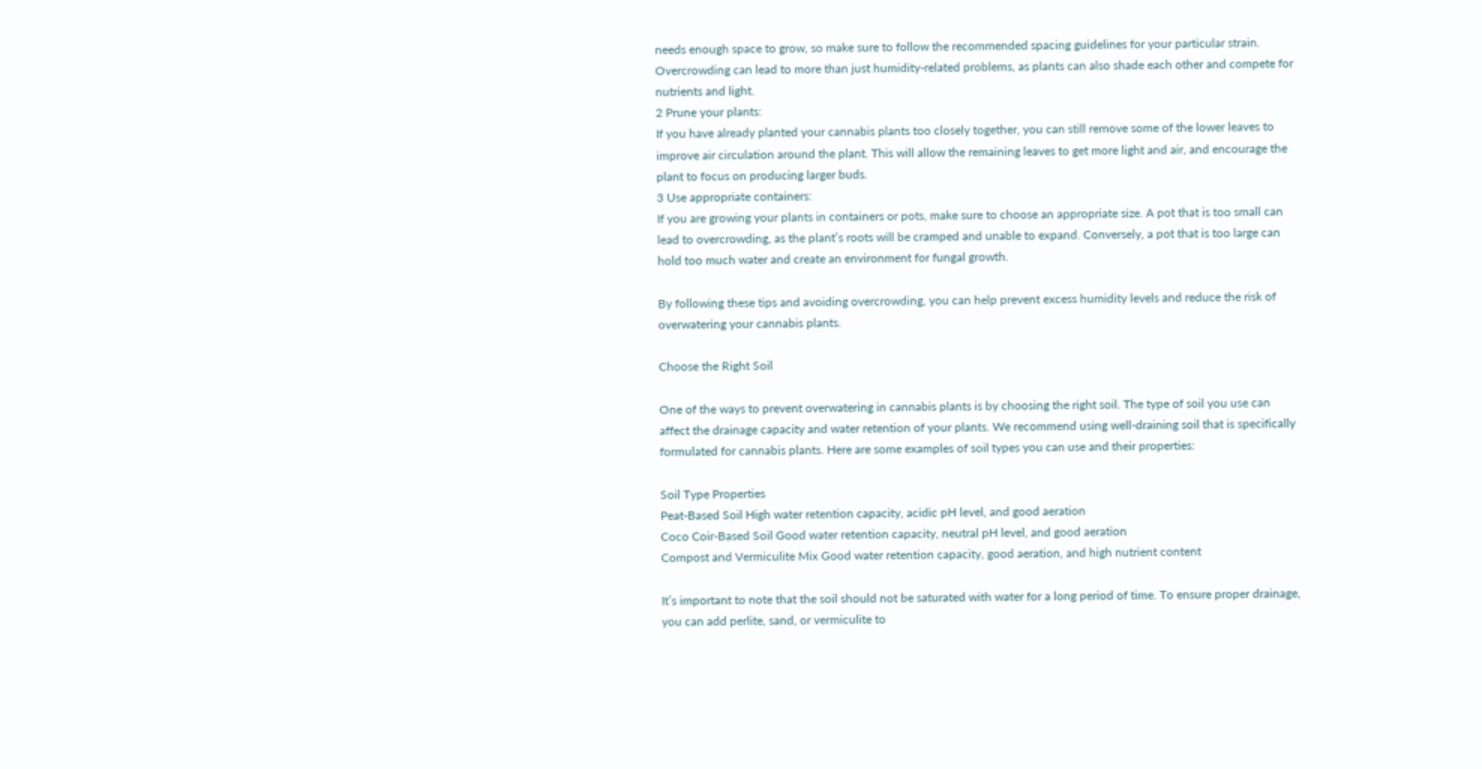needs enough space to grow, so make sure to follow the recommended spacing guidelines for your particular strain. Overcrowding can lead to more than just humidity-related problems, as plants can also shade each other and compete for nutrients and light.
2 Prune your plants:
If you have already planted your cannabis plants too closely together, you can still remove some of the lower leaves to improve air circulation around the plant. This will allow the remaining leaves to get more light and air, and encourage the plant to focus on producing larger buds.
3 Use appropriate containers:
If you are growing your plants in containers or pots, make sure to choose an appropriate size. A pot that is too small can lead to overcrowding, as the plant’s roots will be cramped and unable to expand. Conversely, a pot that is too large can hold too much water and create an environment for fungal growth.

By following these tips and avoiding overcrowding, you can help prevent excess humidity levels and reduce the risk of overwatering your cannabis plants.

Choose the Right Soil

One of the ways to prevent overwatering in cannabis plants is by choosing the right soil. The type of soil you use can affect the drainage capacity and water retention of your plants. We recommend using well-draining soil that is specifically formulated for cannabis plants. Here are some examples of soil types you can use and their properties:

Soil Type Properties
Peat-Based Soil High water retention capacity, acidic pH level, and good aeration
Coco Coir-Based Soil Good water retention capacity, neutral pH level, and good aeration
Compost and Vermiculite Mix Good water retention capacity, good aeration, and high nutrient content

It’s important to note that the soil should not be saturated with water for a long period of time. To ensure proper drainage, you can add perlite, sand, or vermiculite to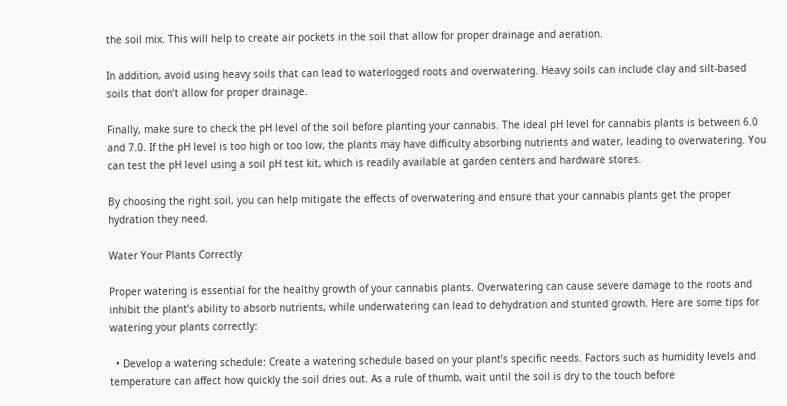the soil mix. This will help to create air pockets in the soil that allow for proper drainage and aeration.

In addition, avoid using heavy soils that can lead to waterlogged roots and overwatering. Heavy soils can include clay and silt-based soils that don’t allow for proper drainage.

Finally, make sure to check the pH level of the soil before planting your cannabis. The ideal pH level for cannabis plants is between 6.0 and 7.0. If the pH level is too high or too low, the plants may have difficulty absorbing nutrients and water, leading to overwatering. You can test the pH level using a soil pH test kit, which is readily available at garden centers and hardware stores.

By choosing the right soil, you can help mitigate the effects of overwatering and ensure that your cannabis plants get the proper hydration they need.

Water Your Plants Correctly

Proper watering is essential for the healthy growth of your cannabis plants. Overwatering can cause severe damage to the roots and inhibit the plant’s ability to absorb nutrients, while underwatering can lead to dehydration and stunted growth. Here are some tips for watering your plants correctly:

  • Develop a watering schedule: Create a watering schedule based on your plant’s specific needs. Factors such as humidity levels and temperature can affect how quickly the soil dries out. As a rule of thumb, wait until the soil is dry to the touch before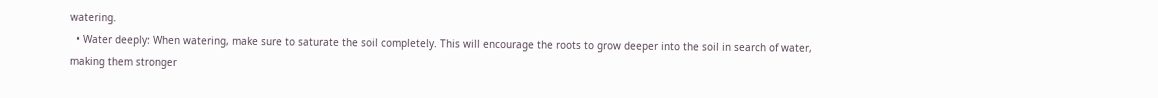watering.
  • Water deeply: When watering, make sure to saturate the soil completely. This will encourage the roots to grow deeper into the soil in search of water, making them stronger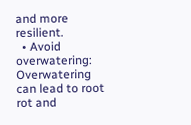and more resilient.
  • Avoid overwatering: Overwatering can lead to root rot and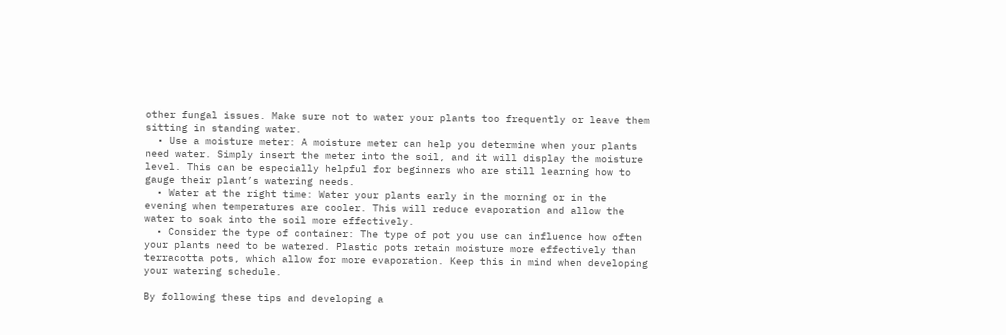other fungal issues. Make sure not to water your plants too frequently or leave them sitting in standing water.
  • Use a moisture meter: A moisture meter can help you determine when your plants need water. Simply insert the meter into the soil, and it will display the moisture level. This can be especially helpful for beginners who are still learning how to gauge their plant’s watering needs.
  • Water at the right time: Water your plants early in the morning or in the evening when temperatures are cooler. This will reduce evaporation and allow the water to soak into the soil more effectively.
  • Consider the type of container: The type of pot you use can influence how often your plants need to be watered. Plastic pots retain moisture more effectively than terracotta pots, which allow for more evaporation. Keep this in mind when developing your watering schedule.

By following these tips and developing a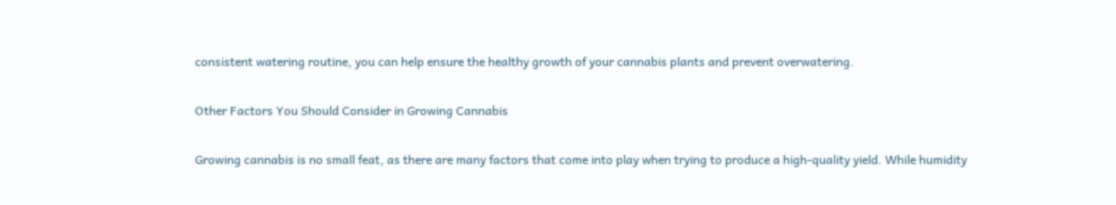consistent watering routine, you can help ensure the healthy growth of your cannabis plants and prevent overwatering.

Other Factors You Should Consider in Growing Cannabis

Growing cannabis is no small feat, as there are many factors that come into play when trying to produce a high-quality yield. While humidity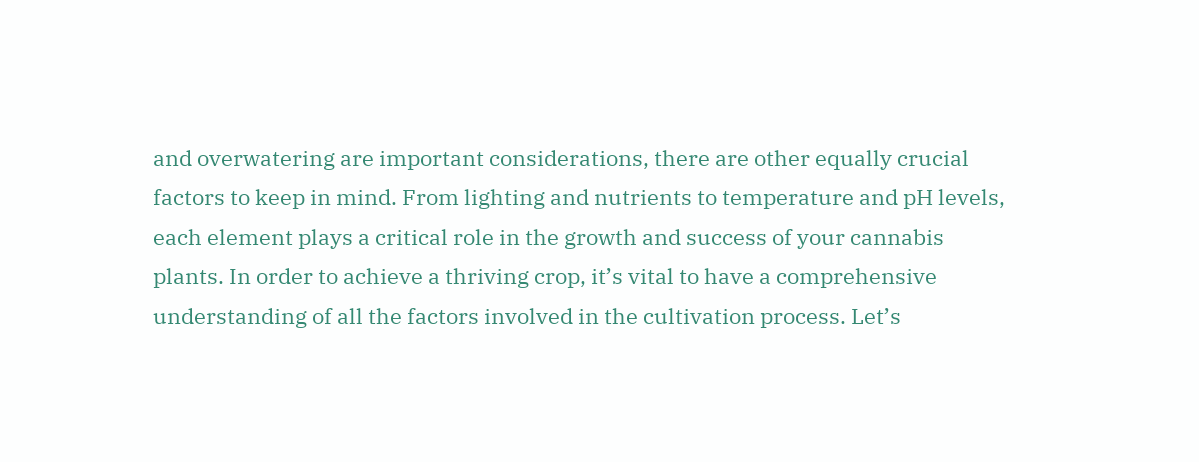and overwatering are important considerations, there are other equally crucial factors to keep in mind. From lighting and nutrients to temperature and pH levels, each element plays a critical role in the growth and success of your cannabis plants. In order to achieve a thriving crop, it’s vital to have a comprehensive understanding of all the factors involved in the cultivation process. Let’s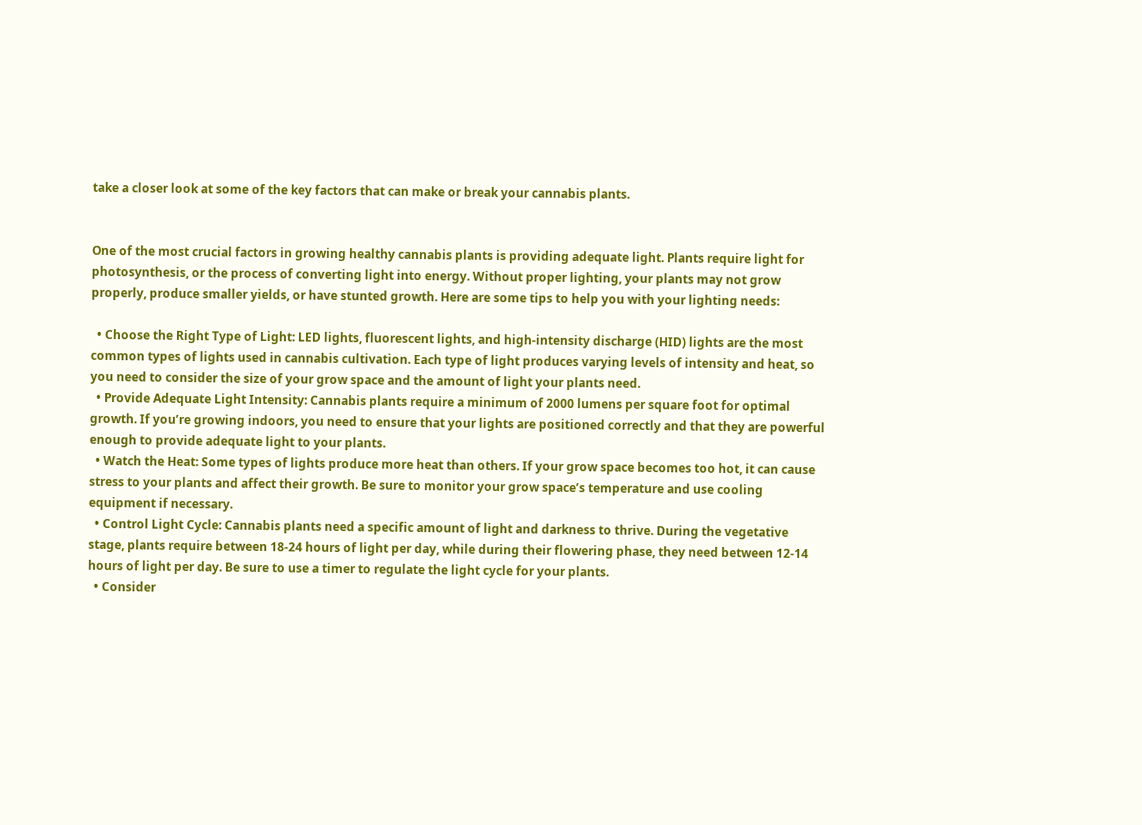take a closer look at some of the key factors that can make or break your cannabis plants.


One of the most crucial factors in growing healthy cannabis plants is providing adequate light. Plants require light for photosynthesis, or the process of converting light into energy. Without proper lighting, your plants may not grow properly, produce smaller yields, or have stunted growth. Here are some tips to help you with your lighting needs:

  • Choose the Right Type of Light: LED lights, fluorescent lights, and high-intensity discharge (HID) lights are the most common types of lights used in cannabis cultivation. Each type of light produces varying levels of intensity and heat, so you need to consider the size of your grow space and the amount of light your plants need.
  • Provide Adequate Light Intensity: Cannabis plants require a minimum of 2000 lumens per square foot for optimal growth. If you’re growing indoors, you need to ensure that your lights are positioned correctly and that they are powerful enough to provide adequate light to your plants.
  • Watch the Heat: Some types of lights produce more heat than others. If your grow space becomes too hot, it can cause stress to your plants and affect their growth. Be sure to monitor your grow space’s temperature and use cooling equipment if necessary.
  • Control Light Cycle: Cannabis plants need a specific amount of light and darkness to thrive. During the vegetative stage, plants require between 18-24 hours of light per day, while during their flowering phase, they need between 12-14 hours of light per day. Be sure to use a timer to regulate the light cycle for your plants.
  • Consider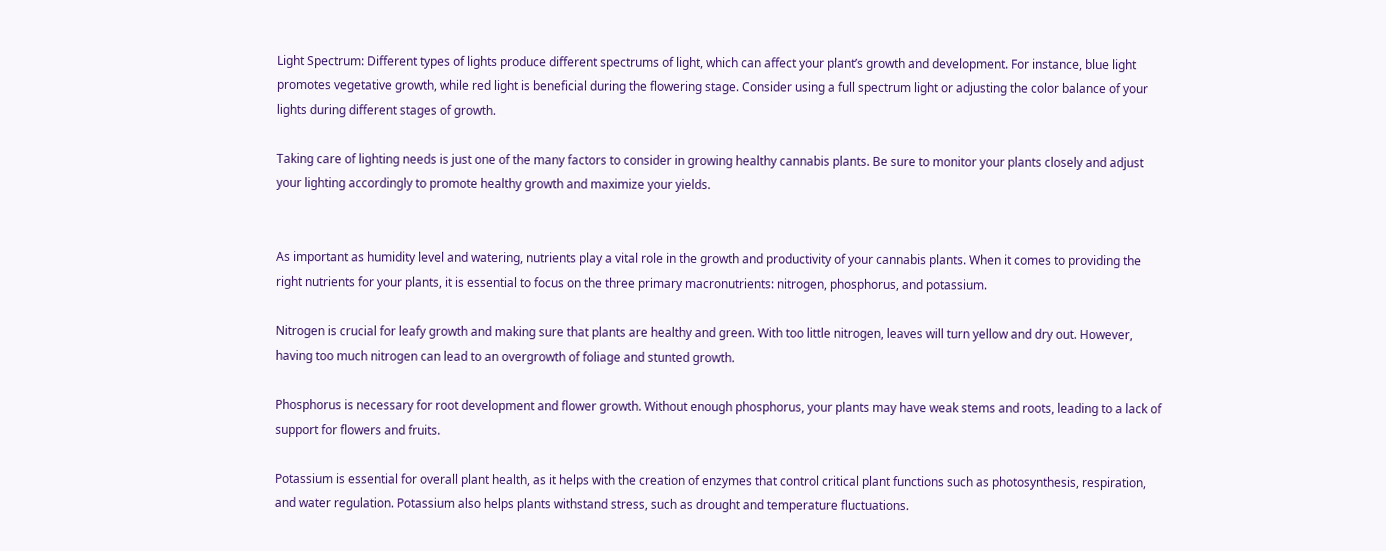Light Spectrum: Different types of lights produce different spectrums of light, which can affect your plant’s growth and development. For instance, blue light promotes vegetative growth, while red light is beneficial during the flowering stage. Consider using a full spectrum light or adjusting the color balance of your lights during different stages of growth.

Taking care of lighting needs is just one of the many factors to consider in growing healthy cannabis plants. Be sure to monitor your plants closely and adjust your lighting accordingly to promote healthy growth and maximize your yields.


As important as humidity level and watering, nutrients play a vital role in the growth and productivity of your cannabis plants. When it comes to providing the right nutrients for your plants, it is essential to focus on the three primary macronutrients: nitrogen, phosphorus, and potassium.

Nitrogen is crucial for leafy growth and making sure that plants are healthy and green. With too little nitrogen, leaves will turn yellow and dry out. However, having too much nitrogen can lead to an overgrowth of foliage and stunted growth.

Phosphorus is necessary for root development and flower growth. Without enough phosphorus, your plants may have weak stems and roots, leading to a lack of support for flowers and fruits.

Potassium is essential for overall plant health, as it helps with the creation of enzymes that control critical plant functions such as photosynthesis, respiration, and water regulation. Potassium also helps plants withstand stress, such as drought and temperature fluctuations.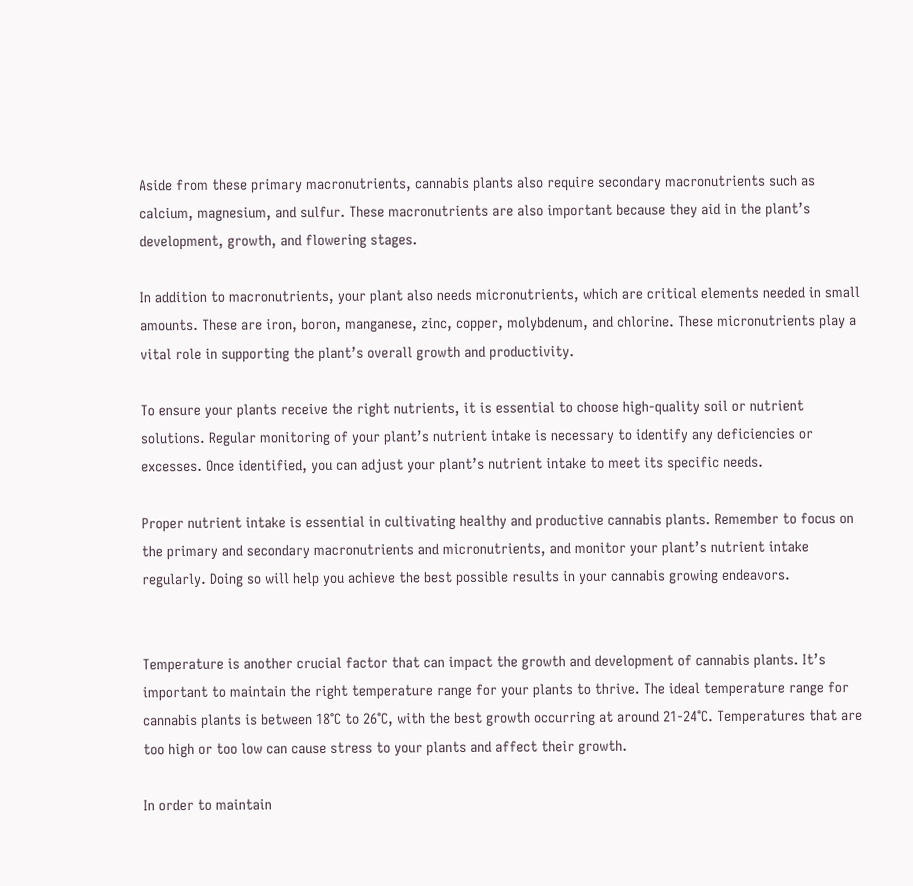Aside from these primary macronutrients, cannabis plants also require secondary macronutrients such as calcium, magnesium, and sulfur. These macronutrients are also important because they aid in the plant’s development, growth, and flowering stages.

In addition to macronutrients, your plant also needs micronutrients, which are critical elements needed in small amounts. These are iron, boron, manganese, zinc, copper, molybdenum, and chlorine. These micronutrients play a vital role in supporting the plant’s overall growth and productivity.

To ensure your plants receive the right nutrients, it is essential to choose high-quality soil or nutrient solutions. Regular monitoring of your plant’s nutrient intake is necessary to identify any deficiencies or excesses. Once identified, you can adjust your plant’s nutrient intake to meet its specific needs.

Proper nutrient intake is essential in cultivating healthy and productive cannabis plants. Remember to focus on the primary and secondary macronutrients and micronutrients, and monitor your plant’s nutrient intake regularly. Doing so will help you achieve the best possible results in your cannabis growing endeavors.


Temperature is another crucial factor that can impact the growth and development of cannabis plants. It’s important to maintain the right temperature range for your plants to thrive. The ideal temperature range for cannabis plants is between 18°C to 26°C, with the best growth occurring at around 21-24°C. Temperatures that are too high or too low can cause stress to your plants and affect their growth.

In order to maintain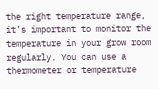the right temperature range, it’s important to monitor the temperature in your grow room regularly. You can use a thermometer or temperature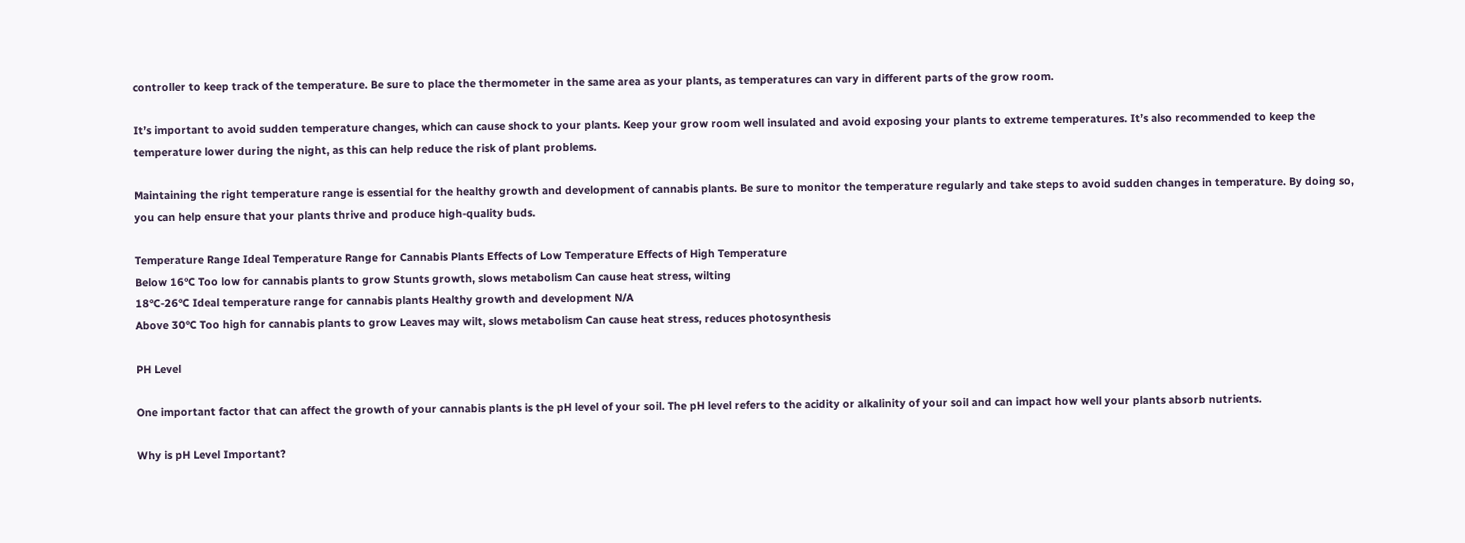controller to keep track of the temperature. Be sure to place the thermometer in the same area as your plants, as temperatures can vary in different parts of the grow room.

It’s important to avoid sudden temperature changes, which can cause shock to your plants. Keep your grow room well insulated and avoid exposing your plants to extreme temperatures. It’s also recommended to keep the temperature lower during the night, as this can help reduce the risk of plant problems.

Maintaining the right temperature range is essential for the healthy growth and development of cannabis plants. Be sure to monitor the temperature regularly and take steps to avoid sudden changes in temperature. By doing so, you can help ensure that your plants thrive and produce high-quality buds.

Temperature Range Ideal Temperature Range for Cannabis Plants Effects of Low Temperature Effects of High Temperature
Below 16°C Too low for cannabis plants to grow Stunts growth, slows metabolism Can cause heat stress, wilting
18°C-26°C Ideal temperature range for cannabis plants Healthy growth and development N/A
Above 30°C Too high for cannabis plants to grow Leaves may wilt, slows metabolism Can cause heat stress, reduces photosynthesis

PH Level

One important factor that can affect the growth of your cannabis plants is the pH level of your soil. The pH level refers to the acidity or alkalinity of your soil and can impact how well your plants absorb nutrients.

Why is pH Level Important?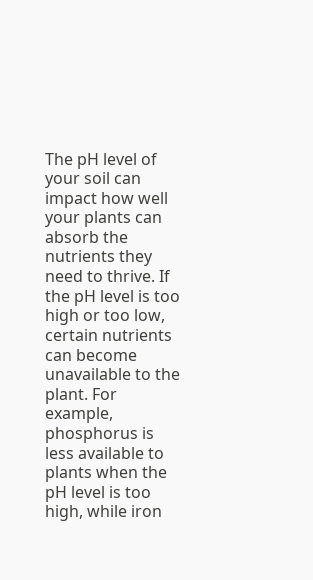The pH level of your soil can impact how well your plants can absorb the nutrients they need to thrive. If the pH level is too high or too low, certain nutrients can become unavailable to the plant. For example, phosphorus is less available to plants when the pH level is too high, while iron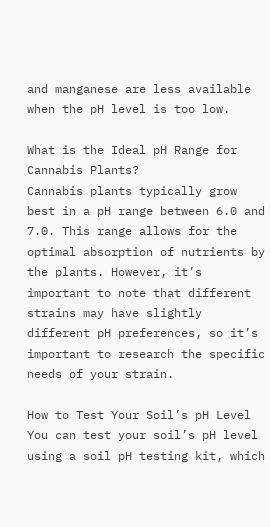and manganese are less available when the pH level is too low.

What is the Ideal pH Range for Cannabis Plants?
Cannabis plants typically grow best in a pH range between 6.0 and 7.0. This range allows for the optimal absorption of nutrients by the plants. However, it’s important to note that different strains may have slightly different pH preferences, so it’s important to research the specific needs of your strain.

How to Test Your Soil’s pH Level
You can test your soil’s pH level using a soil pH testing kit, which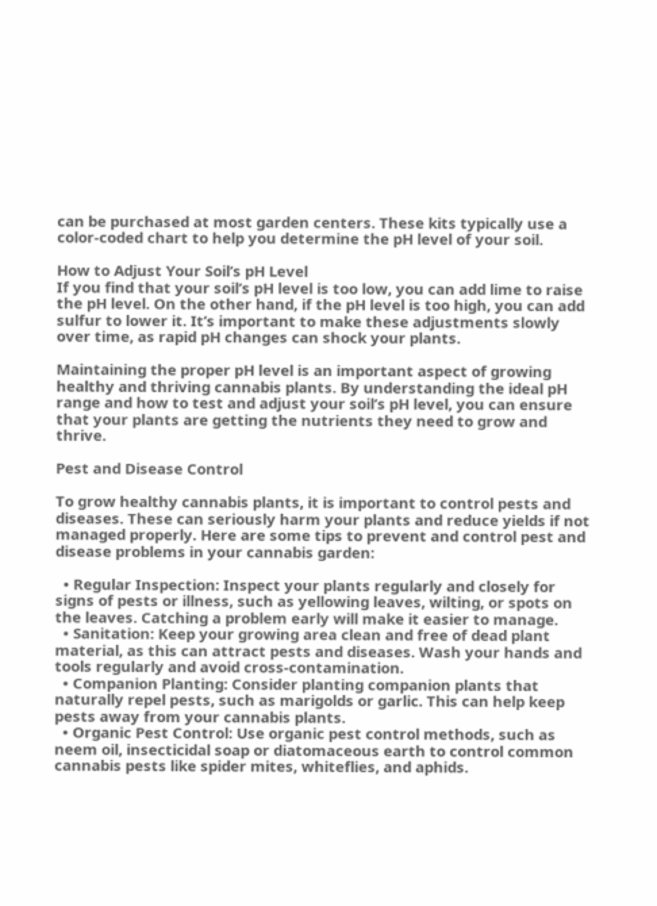can be purchased at most garden centers. These kits typically use a color-coded chart to help you determine the pH level of your soil.

How to Adjust Your Soil’s pH Level
If you find that your soil’s pH level is too low, you can add lime to raise the pH level. On the other hand, if the pH level is too high, you can add sulfur to lower it. It’s important to make these adjustments slowly over time, as rapid pH changes can shock your plants.

Maintaining the proper pH level is an important aspect of growing healthy and thriving cannabis plants. By understanding the ideal pH range and how to test and adjust your soil’s pH level, you can ensure that your plants are getting the nutrients they need to grow and thrive.

Pest and Disease Control

To grow healthy cannabis plants, it is important to control pests and diseases. These can seriously harm your plants and reduce yields if not managed properly. Here are some tips to prevent and control pest and disease problems in your cannabis garden:

  • Regular Inspection: Inspect your plants regularly and closely for signs of pests or illness, such as yellowing leaves, wilting, or spots on the leaves. Catching a problem early will make it easier to manage.
  • Sanitation: Keep your growing area clean and free of dead plant material, as this can attract pests and diseases. Wash your hands and tools regularly and avoid cross-contamination.
  • Companion Planting: Consider planting companion plants that naturally repel pests, such as marigolds or garlic. This can help keep pests away from your cannabis plants.
  • Organic Pest Control: Use organic pest control methods, such as neem oil, insecticidal soap or diatomaceous earth to control common cannabis pests like spider mites, whiteflies, and aphids.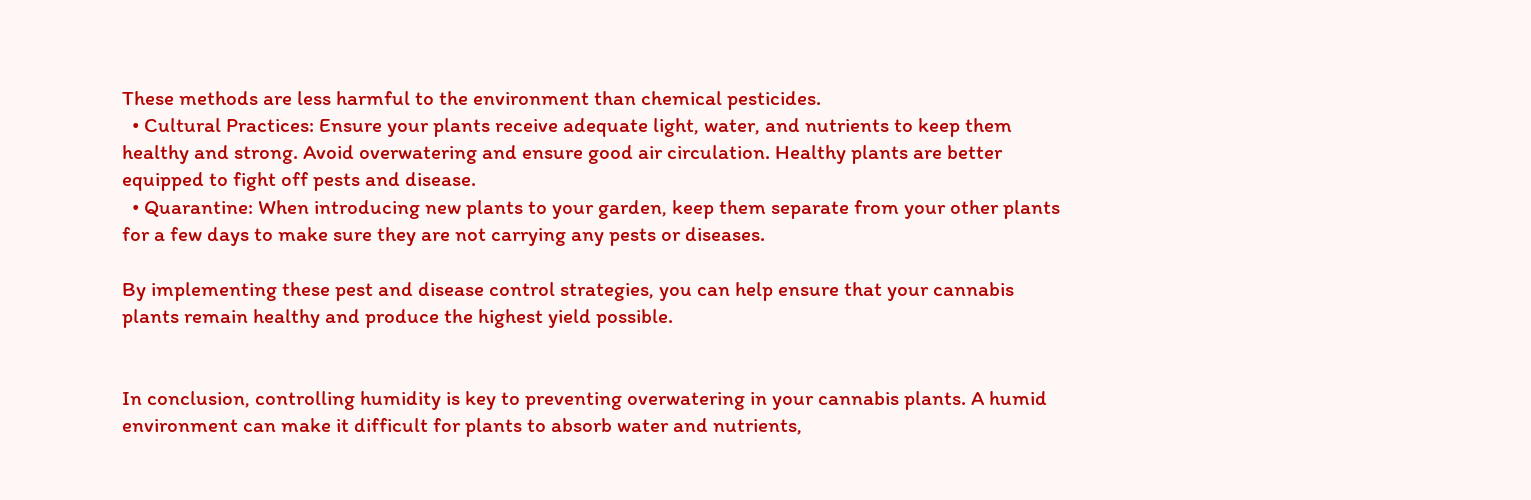These methods are less harmful to the environment than chemical pesticides.
  • Cultural Practices: Ensure your plants receive adequate light, water, and nutrients to keep them healthy and strong. Avoid overwatering and ensure good air circulation. Healthy plants are better equipped to fight off pests and disease.
  • Quarantine: When introducing new plants to your garden, keep them separate from your other plants for a few days to make sure they are not carrying any pests or diseases.

By implementing these pest and disease control strategies, you can help ensure that your cannabis plants remain healthy and produce the highest yield possible.


In conclusion, controlling humidity is key to preventing overwatering in your cannabis plants. A humid environment can make it difficult for plants to absorb water and nutrients,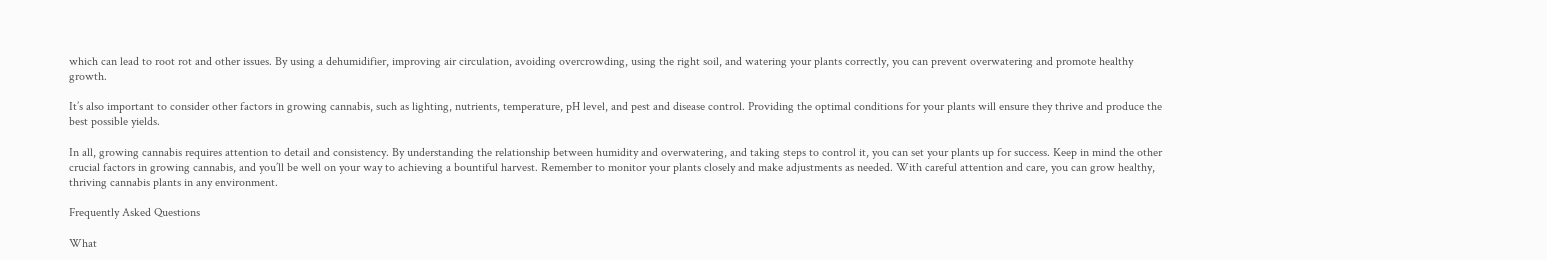which can lead to root rot and other issues. By using a dehumidifier, improving air circulation, avoiding overcrowding, using the right soil, and watering your plants correctly, you can prevent overwatering and promote healthy growth.

It’s also important to consider other factors in growing cannabis, such as lighting, nutrients, temperature, pH level, and pest and disease control. Providing the optimal conditions for your plants will ensure they thrive and produce the best possible yields.

In all, growing cannabis requires attention to detail and consistency. By understanding the relationship between humidity and overwatering, and taking steps to control it, you can set your plants up for success. Keep in mind the other crucial factors in growing cannabis, and you’ll be well on your way to achieving a bountiful harvest. Remember to monitor your plants closely and make adjustments as needed. With careful attention and care, you can grow healthy, thriving cannabis plants in any environment.

Frequently Asked Questions

What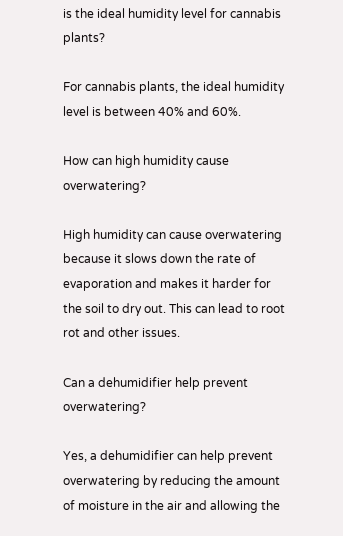is the ideal humidity level for cannabis plants?

For cannabis plants, the ideal humidity level is between 40% and 60%.

How can high humidity cause overwatering?

High humidity can cause overwatering because it slows down the rate of evaporation and makes it harder for the soil to dry out. This can lead to root rot and other issues.

Can a dehumidifier help prevent overwatering?

Yes, a dehumidifier can help prevent overwatering by reducing the amount of moisture in the air and allowing the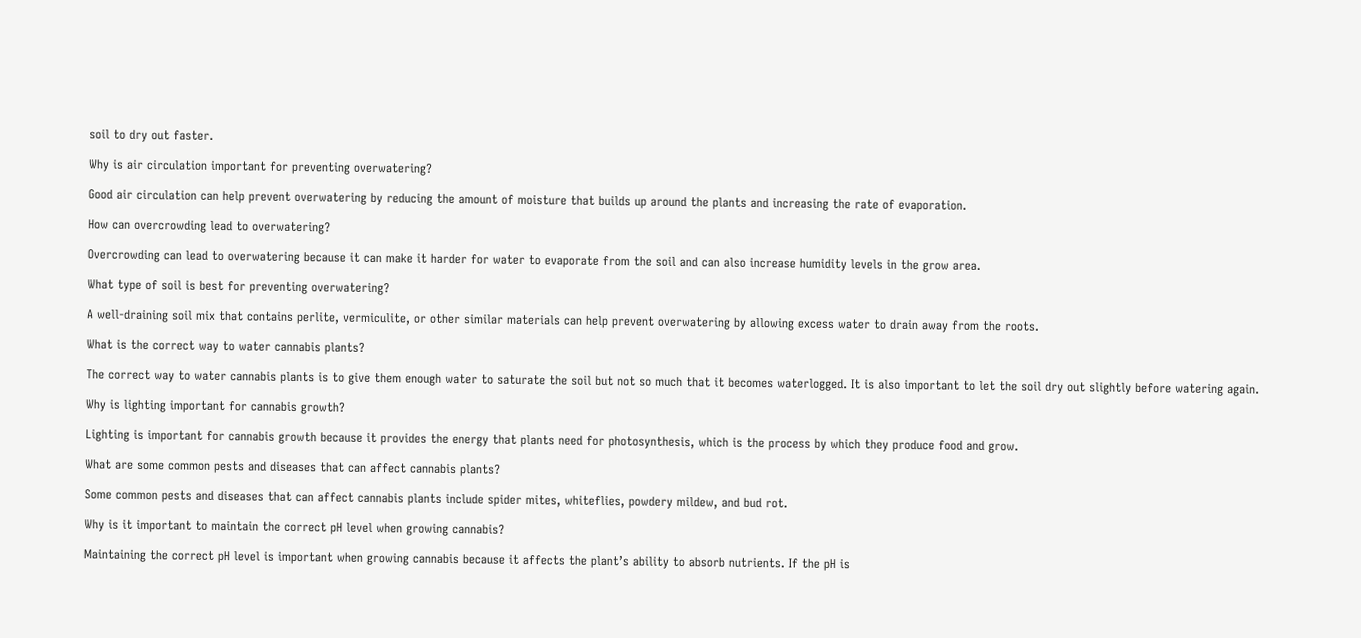soil to dry out faster.

Why is air circulation important for preventing overwatering?

Good air circulation can help prevent overwatering by reducing the amount of moisture that builds up around the plants and increasing the rate of evaporation.

How can overcrowding lead to overwatering?

Overcrowding can lead to overwatering because it can make it harder for water to evaporate from the soil and can also increase humidity levels in the grow area.

What type of soil is best for preventing overwatering?

A well-draining soil mix that contains perlite, vermiculite, or other similar materials can help prevent overwatering by allowing excess water to drain away from the roots.

What is the correct way to water cannabis plants?

The correct way to water cannabis plants is to give them enough water to saturate the soil but not so much that it becomes waterlogged. It is also important to let the soil dry out slightly before watering again.

Why is lighting important for cannabis growth?

Lighting is important for cannabis growth because it provides the energy that plants need for photosynthesis, which is the process by which they produce food and grow.

What are some common pests and diseases that can affect cannabis plants?

Some common pests and diseases that can affect cannabis plants include spider mites, whiteflies, powdery mildew, and bud rot.

Why is it important to maintain the correct pH level when growing cannabis?

Maintaining the correct pH level is important when growing cannabis because it affects the plant’s ability to absorb nutrients. If the pH is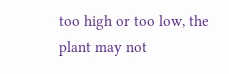too high or too low, the plant may not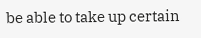be able to take up certain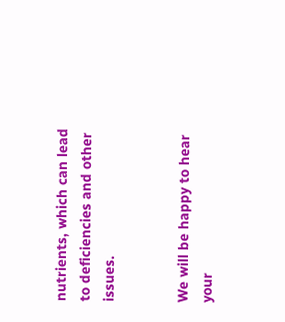nutrients, which can lead to deficiencies and other issues.


We will be happy to hear your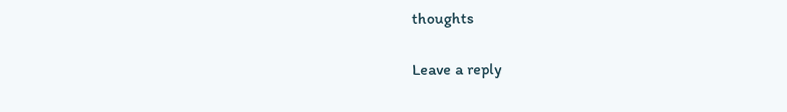thoughts

Leave a reply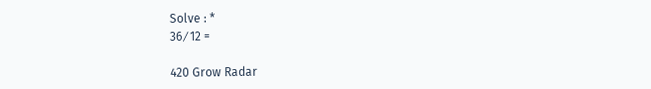Solve : *
36 ⁄ 12 =

420 Grow Radar